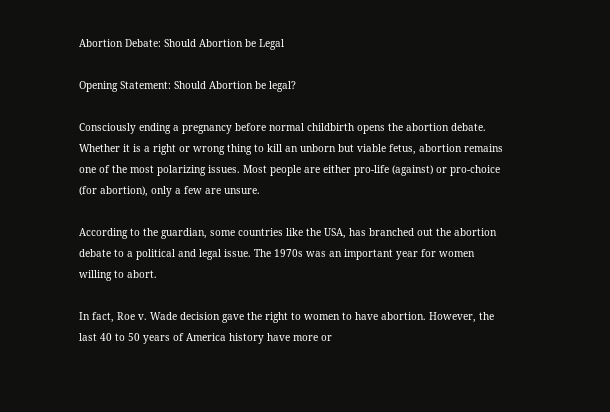Abortion Debate: Should Abortion be Legal

Opening Statement: Should Abortion be legal?

Consciously ending a pregnancy before normal childbirth opens the abortion debate. Whether it is a right or wrong thing to kill an unborn but viable fetus, abortion remains one of the most polarizing issues. Most people are either pro-life (against) or pro-choice (for abortion), only a few are unsure.

According to the guardian, some countries like the USA, has branched out the abortion debate to a political and legal issue. The 1970s was an important year for women willing to abort.

In fact, Roe v. Wade decision gave the right to women to have abortion. However, the last 40 to 50 years of America history have more or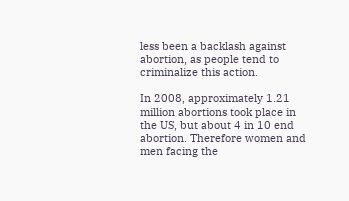less been a backlash against abortion, as people tend to criminalize this action.

In 2008, approximately 1.21 million abortions took place in the US, but about 4 in 10 end abortion. Therefore women and men facing the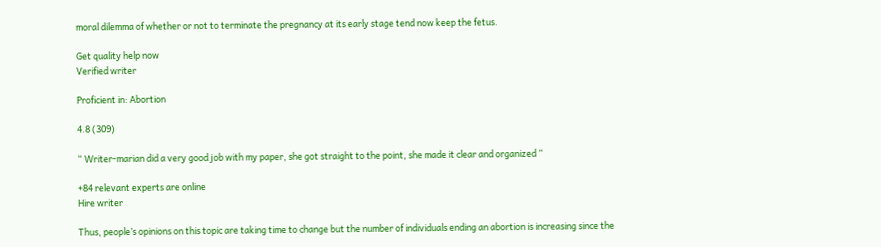moral dilemma of whether or not to terminate the pregnancy at its early stage tend now keep the fetus.

Get quality help now
Verified writer

Proficient in: Abortion

4.8 (309)

“ Writer-marian did a very good job with my paper, she got straight to the point, she made it clear and organized ”

+84 relevant experts are online
Hire writer

Thus, people’s opinions on this topic are taking time to change but the number of individuals ending an abortion is increasing since the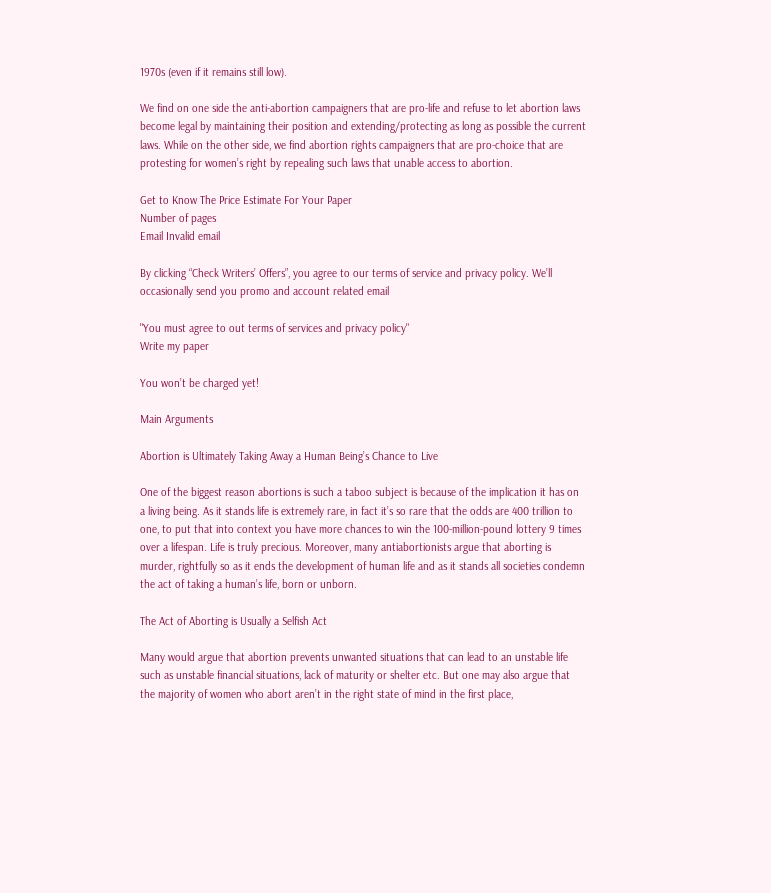1970s (even if it remains still low).

We find on one side the anti-abortion campaigners that are pro-life and refuse to let abortion laws become legal by maintaining their position and extending/protecting as long as possible the current laws. While on the other side, we find abortion rights campaigners that are pro-choice that are protesting for women’s right by repealing such laws that unable access to abortion.

Get to Know The Price Estimate For Your Paper
Number of pages
Email Invalid email

By clicking “Check Writers’ Offers”, you agree to our terms of service and privacy policy. We’ll occasionally send you promo and account related email

"You must agree to out terms of services and privacy policy"
Write my paper

You won’t be charged yet!

Main Arguments

Abortion is Ultimately Taking Away a Human Being’s Chance to Live

One of the biggest reason abortions is such a taboo subject is because of the implication it has on a living being. As it stands life is extremely rare, in fact it’s so rare that the odds are 400 trillion to one, to put that into context you have more chances to win the 100-million-pound lottery 9 times over a lifespan. Life is truly precious. Moreover, many antiabortionists argue that aborting is murder, rightfully so as it ends the development of human life and as it stands all societies condemn the act of taking a human’s life, born or unborn.

The Act of Aborting is Usually a Selfish Act

Many would argue that abortion prevents unwanted situations that can lead to an unstable life such as unstable financial situations, lack of maturity or shelter etc. But one may also argue that the majority of women who abort aren’t in the right state of mind in the first place,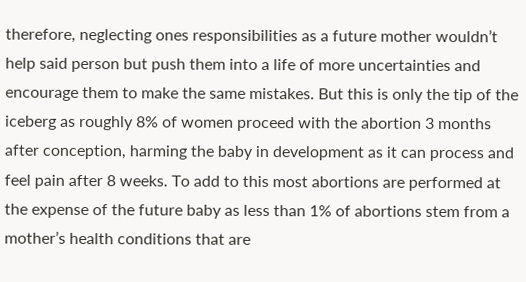therefore, neglecting ones responsibilities as a future mother wouldn’t help said person but push them into a life of more uncertainties and encourage them to make the same mistakes. But this is only the tip of the iceberg as roughly 8% of women proceed with the abortion 3 months after conception, harming the baby in development as it can process and feel pain after 8 weeks. To add to this most abortions are performed at the expense of the future baby as less than 1% of abortions stem from a mother’s health conditions that are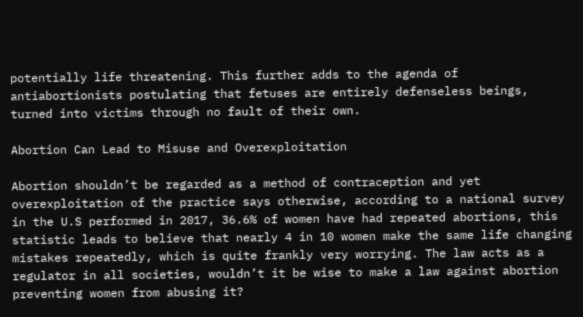potentially life threatening. This further adds to the agenda of antiabortionists postulating that fetuses are entirely defenseless beings, turned into victims through no fault of their own.

Abortion Can Lead to Misuse and Overexploitation

Abortion shouldn’t be regarded as a method of contraception and yet overexploitation of the practice says otherwise, according to a national survey in the U.S performed in 2017, 36.6% of women have had repeated abortions, this statistic leads to believe that nearly 4 in 10 women make the same life changing mistakes repeatedly, which is quite frankly very worrying. The law acts as a regulator in all societies, wouldn’t it be wise to make a law against abortion preventing women from abusing it?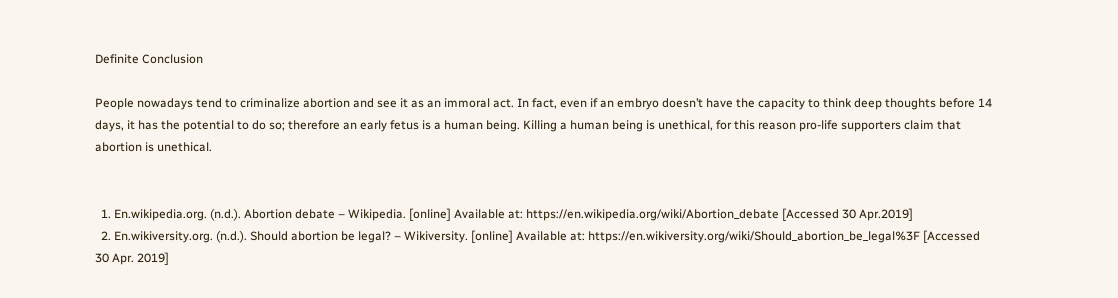Definite Conclusion

People nowadays tend to criminalize abortion and see it as an immoral act. In fact, even if an embryo doesn’t have the capacity to think deep thoughts before 14 days, it has the potential to do so; therefore an early fetus is a human being. Killing a human being is unethical, for this reason pro-life supporters claim that abortion is unethical.


  1. En.wikipedia.org. (n.d.). Abortion debate – Wikipedia. [online] Available at: https://en.wikipedia.org/wiki/Abortion_debate [Accessed 30 Apr.2019]
  2. En.wikiversity.org. (n.d.). Should abortion be legal? – Wikiversity. [online] Available at: https://en.wikiversity.org/wiki/Should_abortion_be_legal%3F [Accessed 30 Apr. 2019]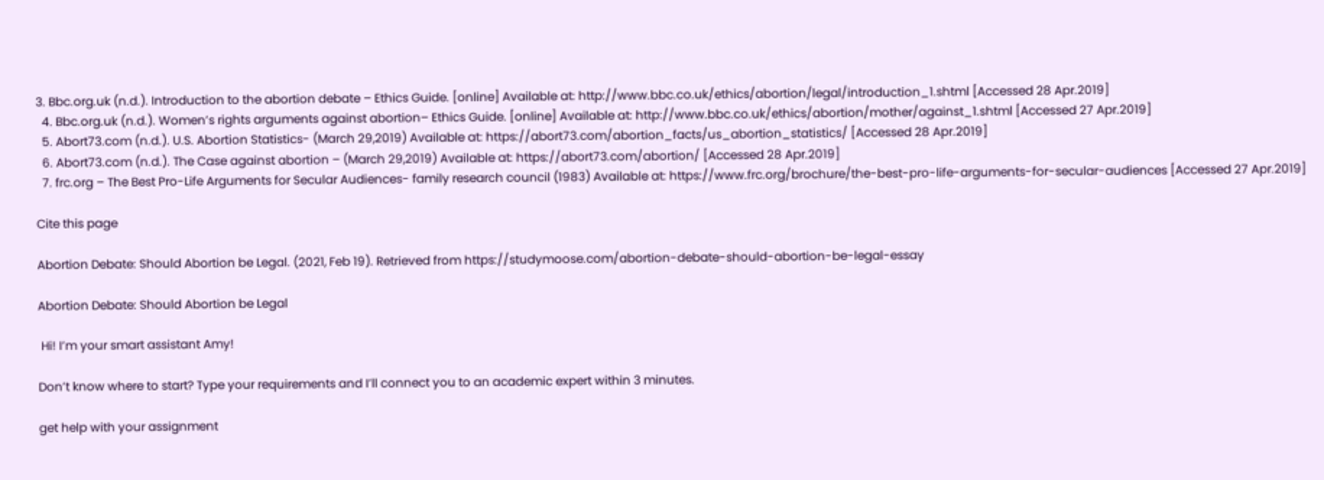3. Bbc.org.uk (n.d.). Introduction to the abortion debate – Ethics Guide. [online] Available at: http://www.bbc.co.uk/ethics/abortion/legal/introduction_1.shtml [Accessed 28 Apr.2019]
  4. Bbc.org.uk (n.d.). Women’s rights arguments against abortion– Ethics Guide. [online] Available at: http://www.bbc.co.uk/ethics/abortion/mother/against_1.shtml [Accessed 27 Apr.2019]
  5. Abort73.com (n.d.). U.S. Abortion Statistics- (March 29,2019) Available at: https://abort73.com/abortion_facts/us_abortion_statistics/ [Accessed 28 Apr.2019]
  6. Abort73.com (n.d.). The Case against abortion – (March 29,2019) Available at: https://abort73.com/abortion/ [Accessed 28 Apr.2019]
  7. frc.org – The Best Pro-Life Arguments for Secular Audiences- family research council (1983) Available at: https://www.frc.org/brochure/the-best-pro-life-arguments-for-secular-audiences [Accessed 27 Apr.2019]

Cite this page

Abortion Debate: Should Abortion be Legal. (2021, Feb 19). Retrieved from https://studymoose.com/abortion-debate-should-abortion-be-legal-essay

Abortion Debate: Should Abortion be Legal

 Hi! I’m your smart assistant Amy!

Don’t know where to start? Type your requirements and I’ll connect you to an academic expert within 3 minutes.

get help with your assignment